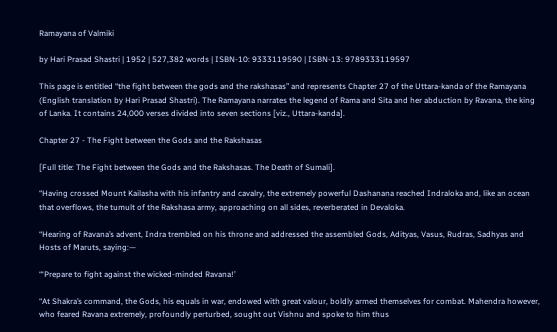Ramayana of Valmiki

by Hari Prasad Shastri | 1952 | 527,382 words | ISBN-10: 9333119590 | ISBN-13: 9789333119597

This page is entitled “the fight between the gods and the rakshasas” and represents Chapter 27 of the Uttara-kanda of the Ramayana (English translation by Hari Prasad Shastri). The Ramayana narrates the legend of Rama and Sita and her abduction by Ravana, the king of Lanka. It contains 24,000 verses divided into seven sections [viz., Uttara-kanda].

Chapter 27 - The Fight between the Gods and the Rakshasas

[Full title: The Fight between the Gods and the Rakshasas. The Death of Sumali].

“Having crossed Mount Kailasha with his infantry and cavalry, the extremely powerful Dashanana reached Indraloka and, like an ocean that overflows, the tumult of the Rakshasa army, approaching on all sides, reverberated in Devaloka.

“Hearing of Ravana’s advent, Indra trembled on his throne and addressed the assembled Gods, Adityas, Vasus, Rudras, Sadhyas and Hosts of Maruts, saying:—

“‘Prepare to fight against the wicked-minded Ravana!’

“At Shakra’s command, the Gods, his equals in war, endowed with great valour, boldly armed themselves for combat. Mahendra however, who feared Ravana extremely, profoundly perturbed, sought out Vishnu and spoke to him thus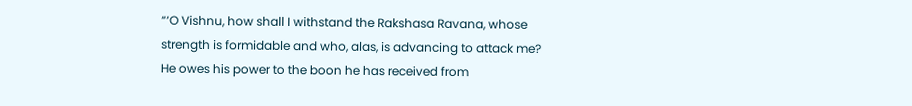“‘O Vishnu, how shall I withstand the Rakshasa Ravana, whose strength is formidable and who, alas, is advancing to attack me? He owes his power to the boon he has received from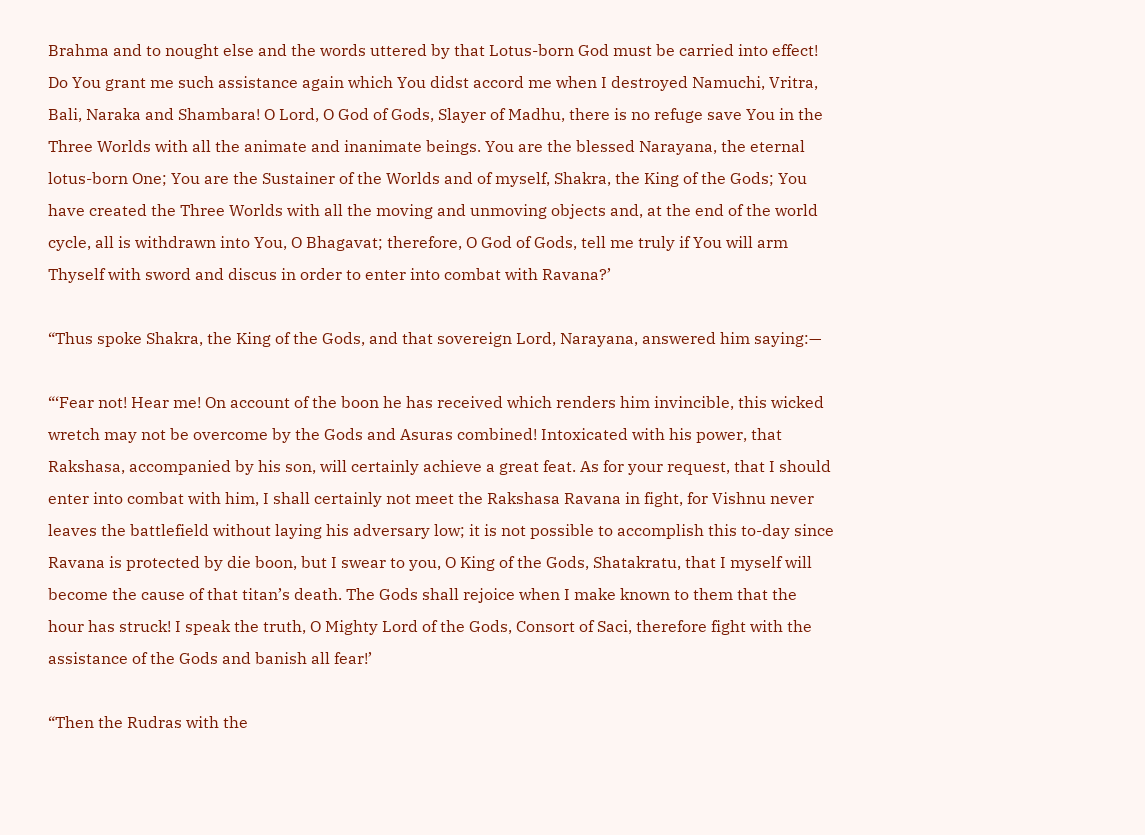Brahma and to nought else and the words uttered by that Lotus-born God must be carried into effect! Do You grant me such assistance again which You didst accord me when I destroyed Namuchi, Vritra, Bali, Naraka and Shambara! O Lord, O God of Gods, Slayer of Madhu, there is no refuge save You in the Three Worlds with all the animate and inanimate beings. You are the blessed Narayana, the eternal lotus-born One; You are the Sustainer of the Worlds and of myself, Shakra, the King of the Gods; You have created the Three Worlds with all the moving and unmoving objects and, at the end of the world cycle, all is withdrawn into You, O Bhagavat; therefore, O God of Gods, tell me truly if You will arm Thyself with sword and discus in order to enter into combat with Ravana?’

“Thus spoke Shakra, the King of the Gods, and that sovereign Lord, Narayana, answered him saying:—

“‘Fear not! Hear me! On account of the boon he has received which renders him invincible, this wicked wretch may not be overcome by the Gods and Asuras combined! Intoxicated with his power, that Rakshasa, accompanied by his son, will certainly achieve a great feat. As for your request, that I should enter into combat with him, I shall certainly not meet the Rakshasa Ravana in fight, for Vishnu never leaves the battlefield without laying his adversary low; it is not possible to accomplish this to-day since Ravana is protected by die boon, but I swear to you, O King of the Gods, Shatakratu, that I myself will become the cause of that titan’s death. The Gods shall rejoice when I make known to them that the hour has struck! I speak the truth, O Mighty Lord of the Gods, Consort of Saci, therefore fight with the assistance of the Gods and banish all fear!’

“Then the Rudras with the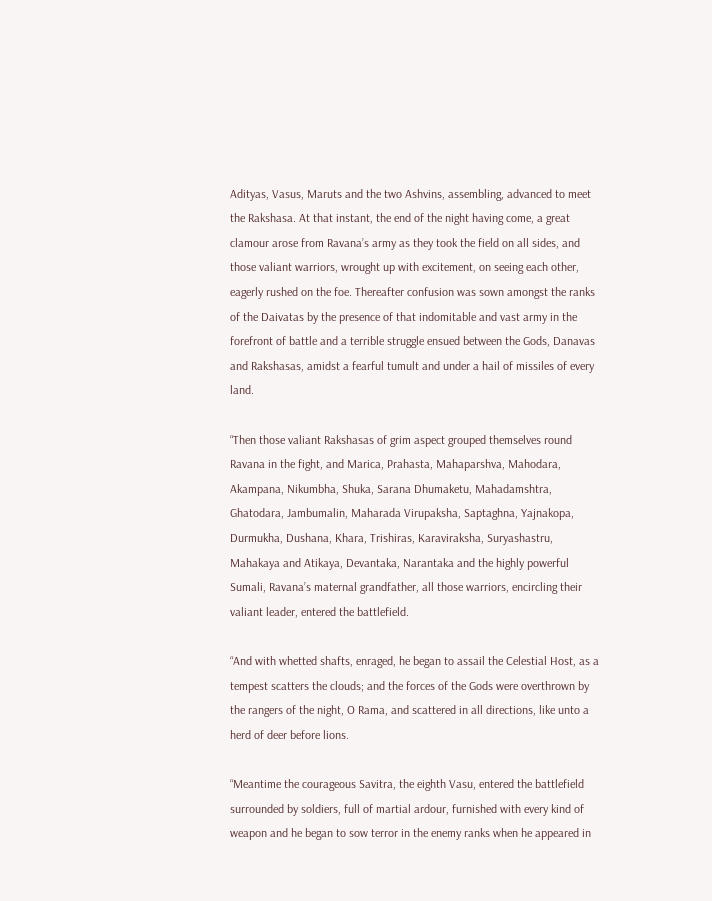Adityas, Vasus, Maruts and the two Ashvins, assembling, advanced to meet the Rakshasa. At that instant, the end of the night having come, a great clamour arose from Ravana’s army as they took the field on all sides, and those valiant warriors, wrought up with excitement, on seeing each other, eagerly rushed on the foe. Thereafter confusion was sown amongst the ranks of the Daivatas by the presence of that indomitable and vast army in the forefront of battle and a terrible struggle ensued between the Gods, Danavas and Rakshasas, amidst a fearful tumult and under a hail of missiles of every land.

“Then those valiant Rakshasas of grim aspect grouped themselves round Ravana in the fight, and Marica, Prahasta, Mahaparshva, Mahodara, Akampana, Nikumbha, Shuka, Sarana Dhumaketu, Mahadamshtra, Ghatodara, Jambumalin, Maharada Virupaksha, Saptaghna, Yajnakopa, Durmukha, Dushana, Khara, Trishiras, Karaviraksha, Suryashastru, Mahakaya and Atikaya, Devantaka, Narantaka and the highly powerful Sumali, Ravana’s maternal grandfather, all those warriors, encircling their valiant leader, entered the battlefield.

“And with whetted shafts, enraged, he began to assail the Celestial Host, as a tempest scatters the clouds; and the forces of the Gods were overthrown by the rangers of the night, O Rama, and scattered in all directions, like unto a herd of deer before lions.

“Meantime the courageous Savitra, the eighth Vasu, entered the battlefield surrounded by soldiers, full of martial ardour, furnished with every kind of weapon and he began to sow terror in the enemy ranks when he appeared in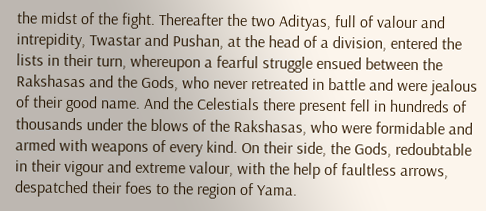the midst of the fight. Thereafter the two Adityas, full of valour and intrepidity, Twastar and Pushan, at the head of a division, entered the lists in their turn, whereupon a fearful struggle ensued between the Rakshasas and the Gods, who never retreated in battle and were jealous of their good name. And the Celestials there present fell in hundreds of thousands under the blows of the Rakshasas, who were formidable and armed with weapons of every kind. On their side, the Gods, redoubtable in their vigour and extreme valour, with the help of faultless arrows, despatched their foes to the region of Yama.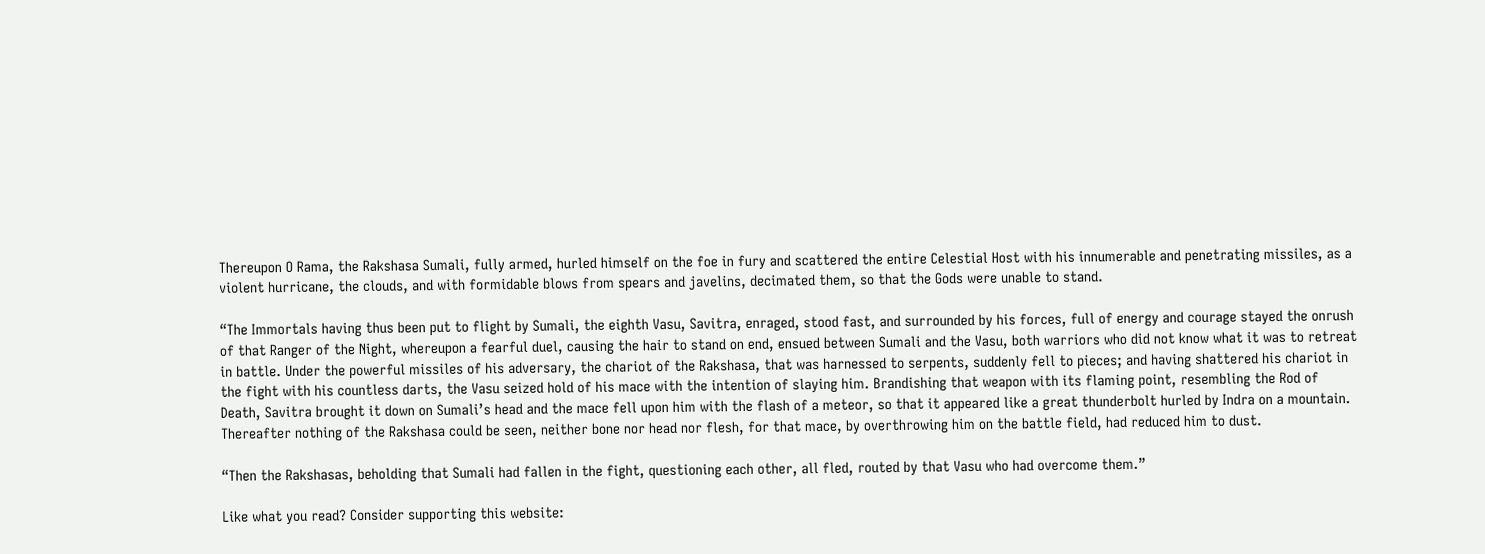Thereupon O Rama, the Rakshasa Sumali, fully armed, hurled himself on the foe in fury and scattered the entire Celestial Host with his innumerable and penetrating missiles, as a violent hurricane, the clouds, and with formidable blows from spears and javelins, decimated them, so that the Gods were unable to stand.

“The Immortals having thus been put to flight by Sumali, the eighth Vasu, Savitra, enraged, stood fast, and surrounded by his forces, full of energy and courage stayed the onrush of that Ranger of the Night, whereupon a fearful duel, causing the hair to stand on end, ensued between Sumali and the Vasu, both warriors who did not know what it was to retreat in battle. Under the powerful missiles of his adversary, the chariot of the Rakshasa, that was harnessed to serpents, suddenly fell to pieces; and having shattered his chariot in the fight with his countless darts, the Vasu seized hold of his mace with the intention of slaying him. Brandishing that weapon with its flaming point, resembling the Rod of Death, Savitra brought it down on Sumali’s head and the mace fell upon him with the flash of a meteor, so that it appeared like a great thunderbolt hurled by Indra on a mountain. Thereafter nothing of the Rakshasa could be seen, neither bone nor head nor flesh, for that mace, by overthrowing him on the battle field, had reduced him to dust.

“Then the Rakshasas, beholding that Sumali had fallen in the fight, questioning each other, all fled, routed by that Vasu who had overcome them.”

Like what you read? Consider supporting this website: